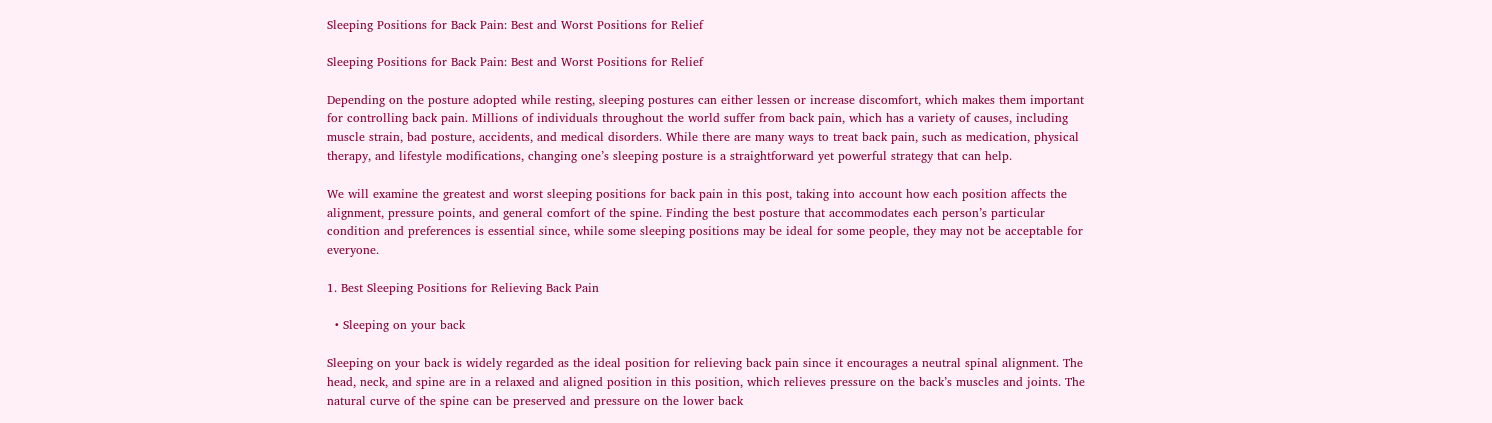Sleeping Positions for Back Pain: Best and Worst Positions for Relief

Sleeping Positions for Back Pain: Best and Worst Positions for Relief

Depending on the posture adopted while resting, sleeping postures can either lessen or increase discomfort, which makes them important for controlling back pain. Millions of individuals throughout the world suffer from back pain, which has a variety of causes, including muscle strain, bad posture, accidents, and medical disorders. While there are many ways to treat back pain, such as medication, physical therapy, and lifestyle modifications, changing one’s sleeping posture is a straightforward yet powerful strategy that can help.

We will examine the greatest and worst sleeping positions for back pain in this post, taking into account how each position affects the alignment, pressure points, and general comfort of the spine. Finding the best posture that accommodates each person’s particular condition and preferences is essential since, while some sleeping positions may be ideal for some people, they may not be acceptable for everyone.

1. Best Sleeping Positions for Relieving Back Pain

  • Sleeping on your back

Sleeping on your back is widely regarded as the ideal position for relieving back pain since it encourages a neutral spinal alignment. The head, neck, and spine are in a relaxed and aligned position in this position, which relieves pressure on the back’s muscles and joints. The natural curve of the spine can be preserved and pressure on the lower back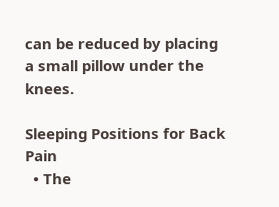can be reduced by placing a small pillow under the knees.

Sleeping Positions for Back Pain
  • The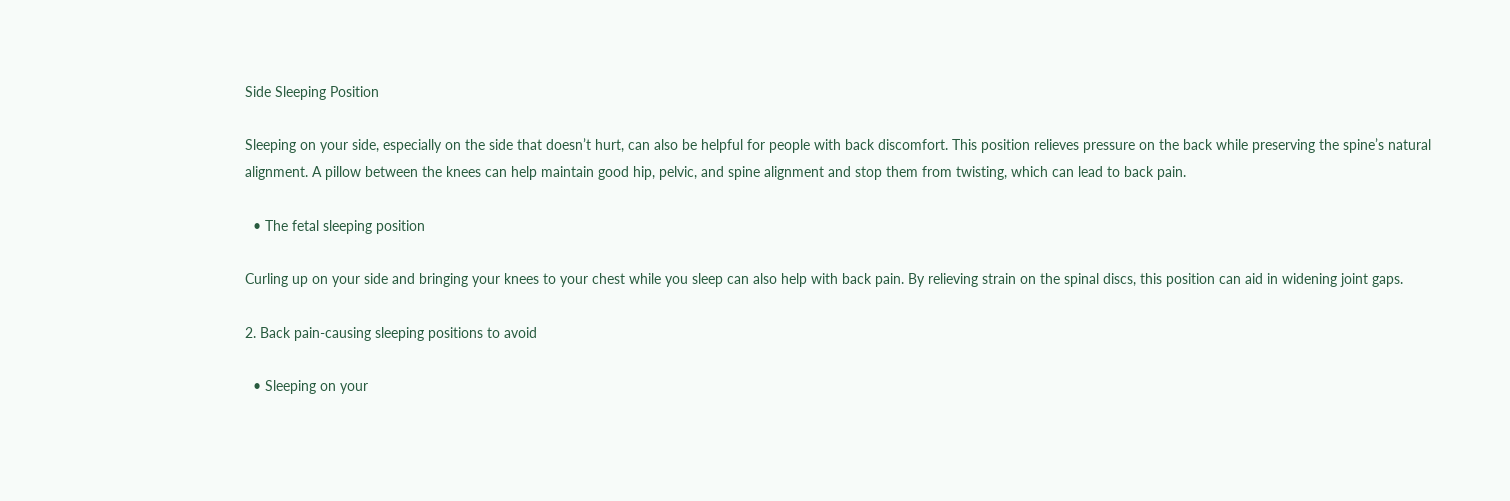Side Sleeping Position

Sleeping on your side, especially on the side that doesn’t hurt, can also be helpful for people with back discomfort. This position relieves pressure on the back while preserving the spine’s natural alignment. A pillow between the knees can help maintain good hip, pelvic, and spine alignment and stop them from twisting, which can lead to back pain.

  • The fetal sleeping position

Curling up on your side and bringing your knees to your chest while you sleep can also help with back pain. By relieving strain on the spinal discs, this position can aid in widening joint gaps.

2. Back pain-causing sleeping positions to avoid

  • Sleeping on your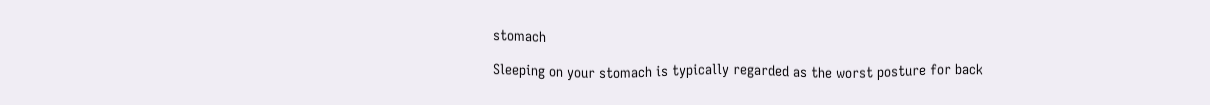stomach

Sleeping on your stomach is typically regarded as the worst posture for back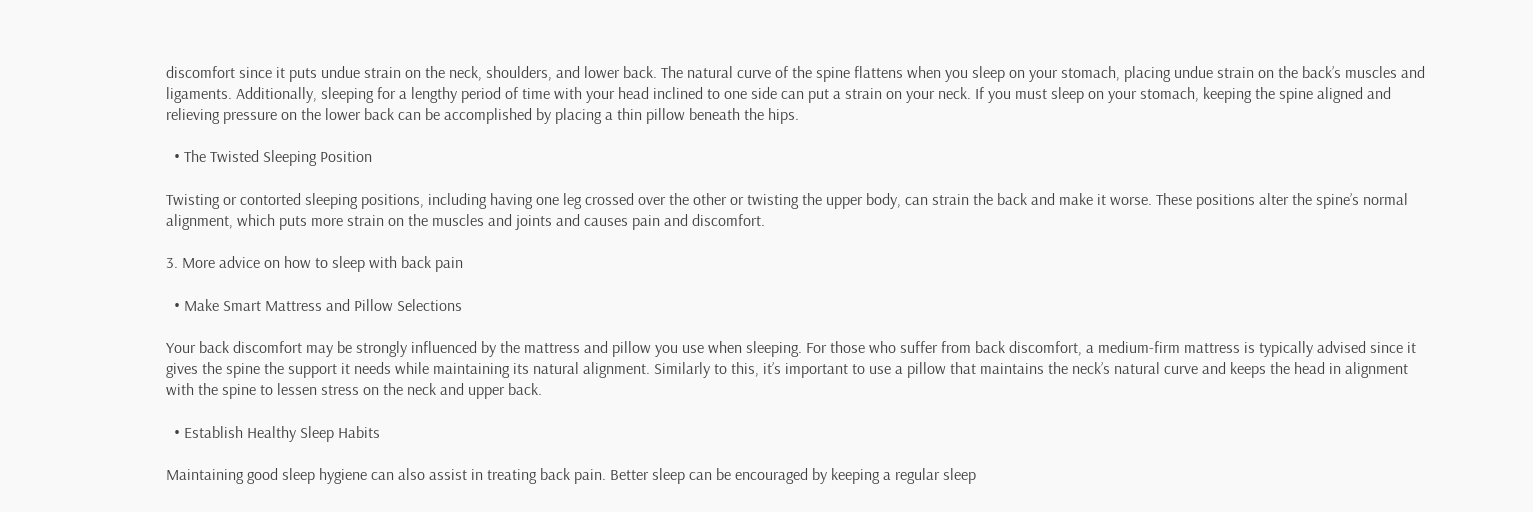discomfort since it puts undue strain on the neck, shoulders, and lower back. The natural curve of the spine flattens when you sleep on your stomach, placing undue strain on the back’s muscles and ligaments. Additionally, sleeping for a lengthy period of time with your head inclined to one side can put a strain on your neck. If you must sleep on your stomach, keeping the spine aligned and relieving pressure on the lower back can be accomplished by placing a thin pillow beneath the hips.

  • The Twisted Sleeping Position

Twisting or contorted sleeping positions, including having one leg crossed over the other or twisting the upper body, can strain the back and make it worse. These positions alter the spine’s normal alignment, which puts more strain on the muscles and joints and causes pain and discomfort.

3. More advice on how to sleep with back pain

  • Make Smart Mattress and Pillow Selections

Your back discomfort may be strongly influenced by the mattress and pillow you use when sleeping. For those who suffer from back discomfort, a medium-firm mattress is typically advised since it gives the spine the support it needs while maintaining its natural alignment. Similarly to this, it’s important to use a pillow that maintains the neck’s natural curve and keeps the head in alignment with the spine to lessen stress on the neck and upper back.

  • Establish Healthy Sleep Habits

Maintaining good sleep hygiene can also assist in treating back pain. Better sleep can be encouraged by keeping a regular sleep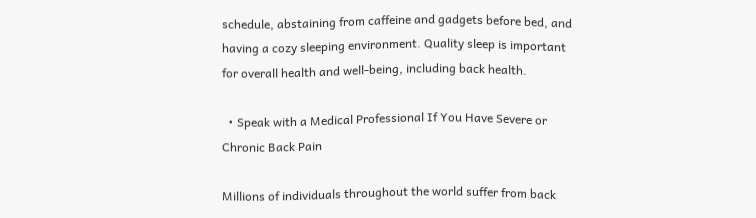schedule, abstaining from caffeine and gadgets before bed, and having a cozy sleeping environment. Quality sleep is important for overall health and well-being, including back health.

  • Speak with a Medical Professional If You Have Severe or Chronic Back Pain

Millions of individuals throughout the world suffer from back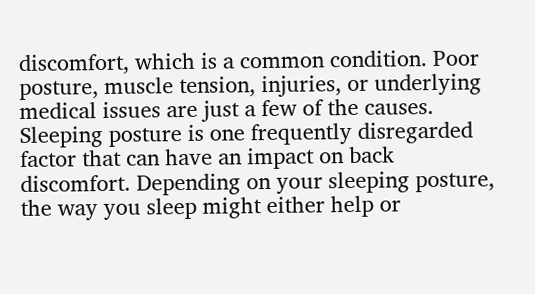discomfort, which is a common condition. Poor posture, muscle tension, injuries, or underlying medical issues are just a few of the causes. Sleeping posture is one frequently disregarded factor that can have an impact on back discomfort. Depending on your sleeping posture, the way you sleep might either help or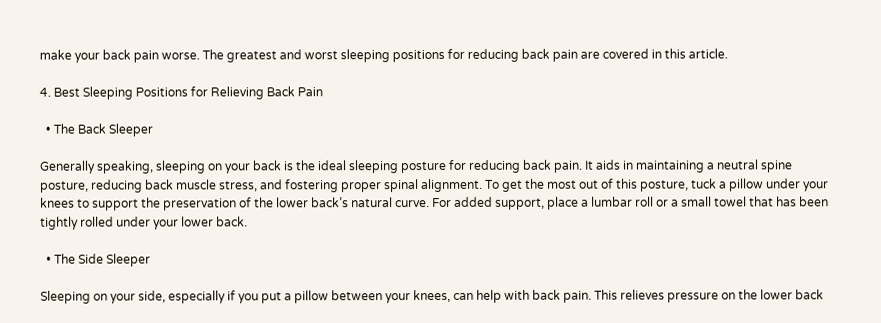make your back pain worse. The greatest and worst sleeping positions for reducing back pain are covered in this article.

4. Best Sleeping Positions for Relieving Back Pain

  • The Back Sleeper

Generally speaking, sleeping on your back is the ideal sleeping posture for reducing back pain. It aids in maintaining a neutral spine posture, reducing back muscle stress, and fostering proper spinal alignment. To get the most out of this posture, tuck a pillow under your knees to support the preservation of the lower back’s natural curve. For added support, place a lumbar roll or a small towel that has been tightly rolled under your lower back.

  • The Side Sleeper

Sleeping on your side, especially if you put a pillow between your knees, can help with back pain. This relieves pressure on the lower back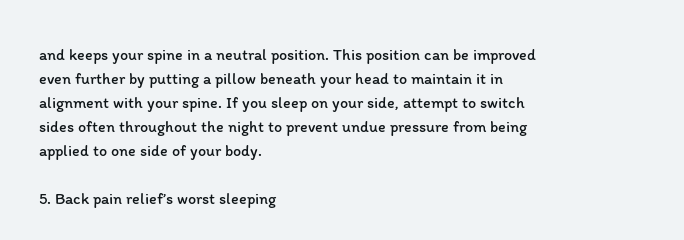and keeps your spine in a neutral position. This position can be improved even further by putting a pillow beneath your head to maintain it in alignment with your spine. If you sleep on your side, attempt to switch sides often throughout the night to prevent undue pressure from being applied to one side of your body.

5. Back pain relief’s worst sleeping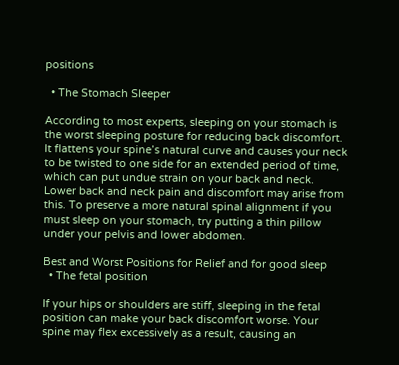positions

  • The Stomach Sleeper

According to most experts, sleeping on your stomach is the worst sleeping posture for reducing back discomfort. It flattens your spine’s natural curve and causes your neck to be twisted to one side for an extended period of time, which can put undue strain on your back and neck. Lower back and neck pain and discomfort may arise from this. To preserve a more natural spinal alignment if you must sleep on your stomach, try putting a thin pillow under your pelvis and lower abdomen.

Best and Worst Positions for Relief and for good sleep
  • The fetal position

If your hips or shoulders are stiff, sleeping in the fetal position can make your back discomfort worse. Your spine may flex excessively as a result, causing an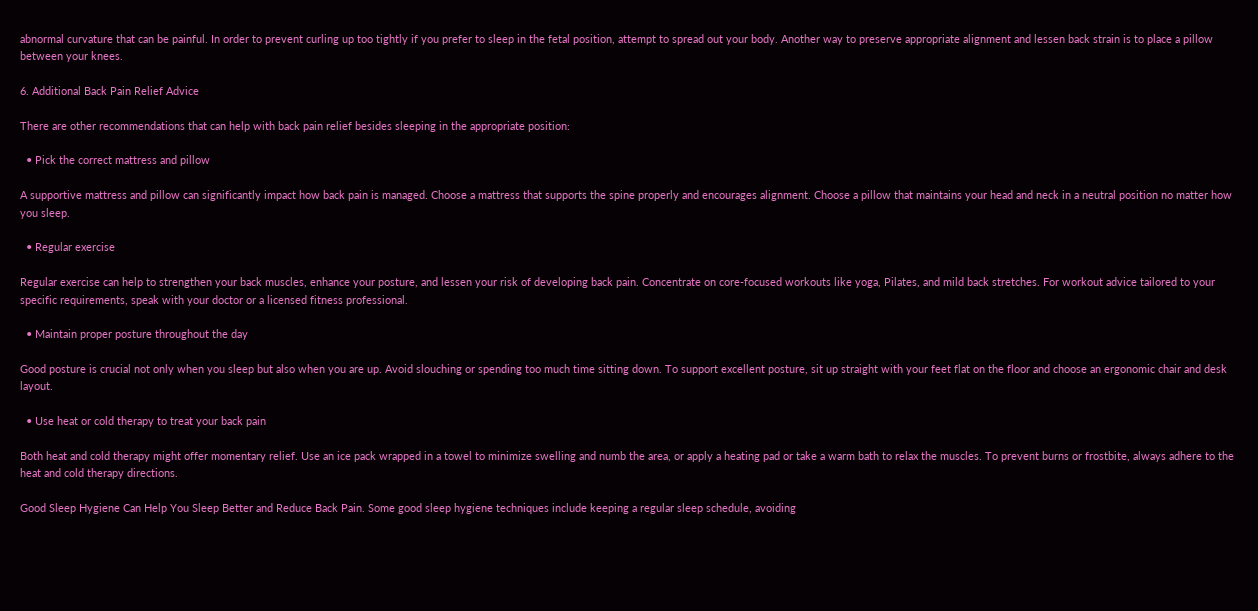abnormal curvature that can be painful. In order to prevent curling up too tightly if you prefer to sleep in the fetal position, attempt to spread out your body. Another way to preserve appropriate alignment and lessen back strain is to place a pillow between your knees.

6. Additional Back Pain Relief Advice

There are other recommendations that can help with back pain relief besides sleeping in the appropriate position:

  • Pick the correct mattress and pillow

A supportive mattress and pillow can significantly impact how back pain is managed. Choose a mattress that supports the spine properly and encourages alignment. Choose a pillow that maintains your head and neck in a neutral position no matter how you sleep.

  • Regular exercise

Regular exercise can help to strengthen your back muscles, enhance your posture, and lessen your risk of developing back pain. Concentrate on core-focused workouts like yoga, Pilates, and mild back stretches. For workout advice tailored to your specific requirements, speak with your doctor or a licensed fitness professional.

  • Maintain proper posture throughout the day

Good posture is crucial not only when you sleep but also when you are up. Avoid slouching or spending too much time sitting down. To support excellent posture, sit up straight with your feet flat on the floor and choose an ergonomic chair and desk layout.

  • Use heat or cold therapy to treat your back pain

Both heat and cold therapy might offer momentary relief. Use an ice pack wrapped in a towel to minimize swelling and numb the area, or apply a heating pad or take a warm bath to relax the muscles. To prevent burns or frostbite, always adhere to the heat and cold therapy directions.

Good Sleep Hygiene Can Help You Sleep Better and Reduce Back Pain. Some good sleep hygiene techniques include keeping a regular sleep schedule, avoiding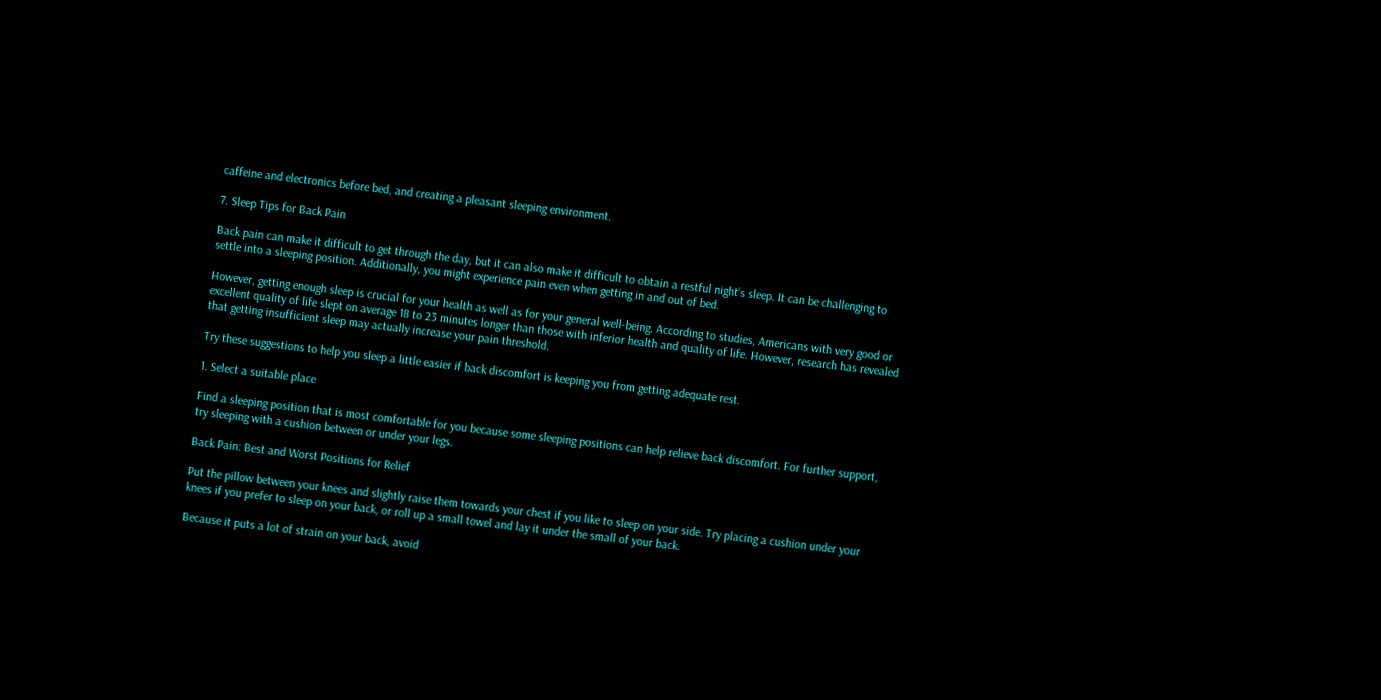caffeine and electronics before bed, and creating a pleasant sleeping environment.

7. Sleep Tips for Back Pain

Back pain can make it difficult to get through the day, but it can also make it difficult to obtain a restful night’s sleep. It can be challenging to settle into a sleeping position. Additionally, you might experience pain even when getting in and out of bed.

However, getting enough sleep is crucial for your health as well as for your general well-being. According to studies, Americans with very good or excellent quality of life slept on average 18 to 23 minutes longer than those with inferior health and quality of life. However, research has revealed that getting insufficient sleep may actually increase your pain threshold.

Try these suggestions to help you sleep a little easier if back discomfort is keeping you from getting adequate rest.

1. Select a suitable place

Find a sleeping position that is most comfortable for you because some sleeping positions can help relieve back discomfort. For further support, try sleeping with a cushion between or under your legs.

Back Pain: Best and Worst Positions for Relief

Put the pillow between your knees and slightly raise them towards your chest if you like to sleep on your side. Try placing a cushion under your knees if you prefer to sleep on your back, or roll up a small towel and lay it under the small of your back.

Because it puts a lot of strain on your back, avoid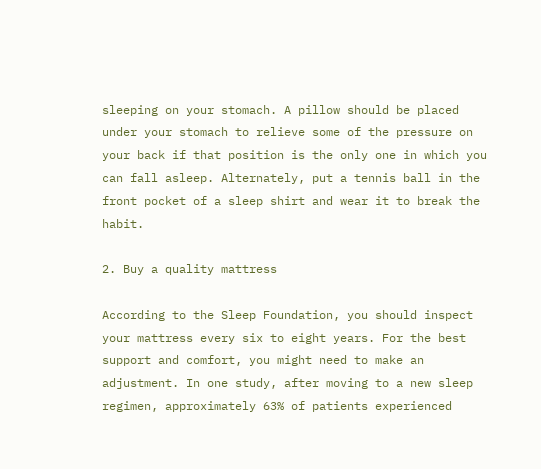sleeping on your stomach. A pillow should be placed under your stomach to relieve some of the pressure on your back if that position is the only one in which you can fall asleep. Alternately, put a tennis ball in the front pocket of a sleep shirt and wear it to break the habit.

2. Buy a quality mattress

According to the Sleep Foundation, you should inspect your mattress every six to eight years. For the best support and comfort, you might need to make an adjustment. In one study, after moving to a new sleep regimen, approximately 63% of patients experienced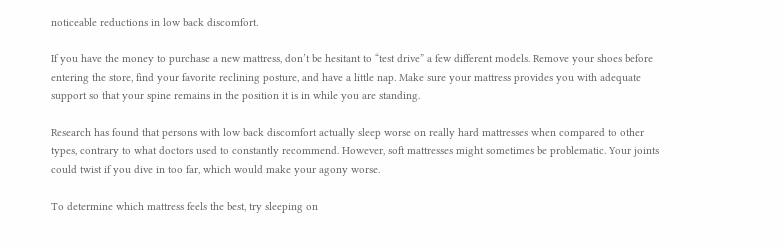noticeable reductions in low back discomfort.

If you have the money to purchase a new mattress, don’t be hesitant to “test drive” a few different models. Remove your shoes before entering the store, find your favorite reclining posture, and have a little nap. Make sure your mattress provides you with adequate support so that your spine remains in the position it is in while you are standing.

Research has found that persons with low back discomfort actually sleep worse on really hard mattresses when compared to other types, contrary to what doctors used to constantly recommend. However, soft mattresses might sometimes be problematic. Your joints could twist if you dive in too far, which would make your agony worse.

To determine which mattress feels the best, try sleeping on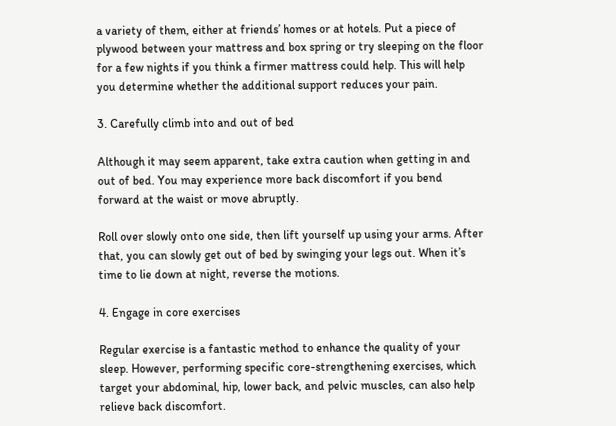a variety of them, either at friends’ homes or at hotels. Put a piece of plywood between your mattress and box spring or try sleeping on the floor for a few nights if you think a firmer mattress could help. This will help you determine whether the additional support reduces your pain.

3. Carefully climb into and out of bed

Although it may seem apparent, take extra caution when getting in and out of bed. You may experience more back discomfort if you bend forward at the waist or move abruptly.

Roll over slowly onto one side, then lift yourself up using your arms. After that, you can slowly get out of bed by swinging your legs out. When it’s time to lie down at night, reverse the motions.

4. Engage in core exercises

Regular exercise is a fantastic method to enhance the quality of your sleep. However, performing specific core-strengthening exercises, which target your abdominal, hip, lower back, and pelvic muscles, can also help relieve back discomfort.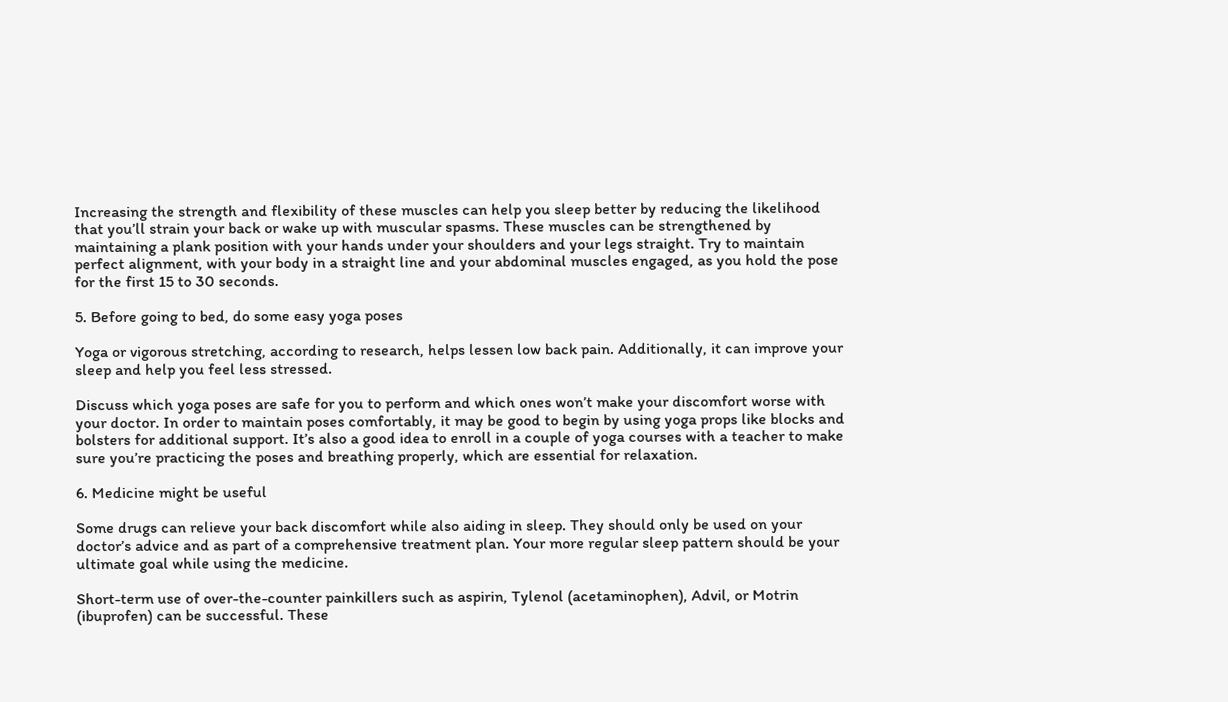Increasing the strength and flexibility of these muscles can help you sleep better by reducing the likelihood that you’ll strain your back or wake up with muscular spasms. These muscles can be strengthened by maintaining a plank position with your hands under your shoulders and your legs straight. Try to maintain perfect alignment, with your body in a straight line and your abdominal muscles engaged, as you hold the pose for the first 15 to 30 seconds.

5. Before going to bed, do some easy yoga poses

Yoga or vigorous stretching, according to research, helps lessen low back pain. Additionally, it can improve your sleep and help you feel less stressed.

Discuss which yoga poses are safe for you to perform and which ones won’t make your discomfort worse with your doctor. In order to maintain poses comfortably, it may be good to begin by using yoga props like blocks and bolsters for additional support. It’s also a good idea to enroll in a couple of yoga courses with a teacher to make sure you’re practicing the poses and breathing properly, which are essential for relaxation.

6. Medicine might be useful

Some drugs can relieve your back discomfort while also aiding in sleep. They should only be used on your doctor’s advice and as part of a comprehensive treatment plan. Your more regular sleep pattern should be your ultimate goal while using the medicine.

Short-term use of over-the-counter painkillers such as aspirin, Tylenol (acetaminophen), Advil, or Motrin (ibuprofen) can be successful. These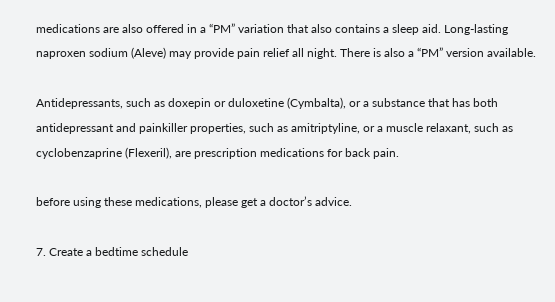medications are also offered in a “PM” variation that also contains a sleep aid. Long-lasting naproxen sodium (Aleve) may provide pain relief all night. There is also a “PM” version available.

Antidepressants, such as doxepin or duloxetine (Cymbalta), or a substance that has both antidepressant and painkiller properties, such as amitriptyline, or a muscle relaxant, such as cyclobenzaprine (Flexeril), are prescription medications for back pain.

before using these medications, please get a doctor’s advice.

7. Create a bedtime schedule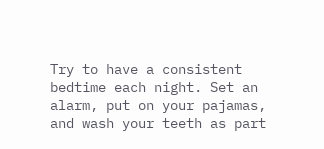Try to have a consistent bedtime each night. Set an alarm, put on your pajamas, and wash your teeth as part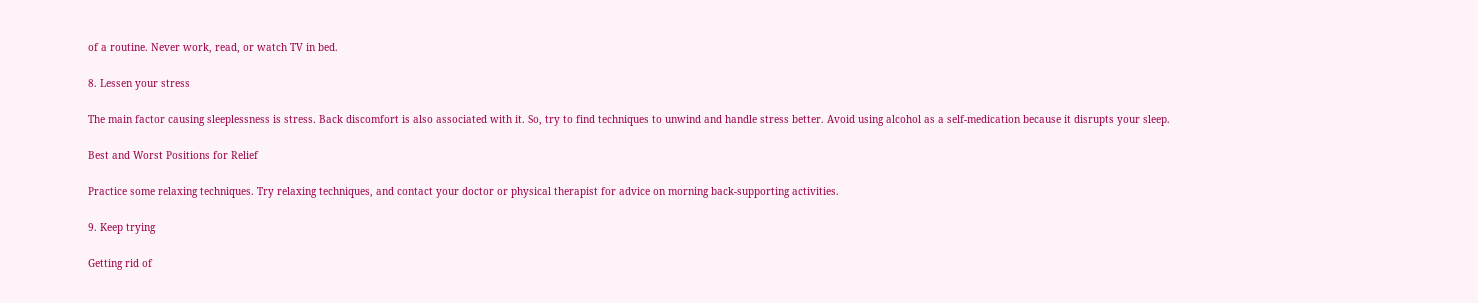of a routine. Never work, read, or watch TV in bed.

8. Lessen your stress

The main factor causing sleeplessness is stress. Back discomfort is also associated with it. So, try to find techniques to unwind and handle stress better. Avoid using alcohol as a self-medication because it disrupts your sleep.

Best and Worst Positions for Relief

Practice some relaxing techniques. Try relaxing techniques, and contact your doctor or physical therapist for advice on morning back-supporting activities.

9. Keep trying

Getting rid of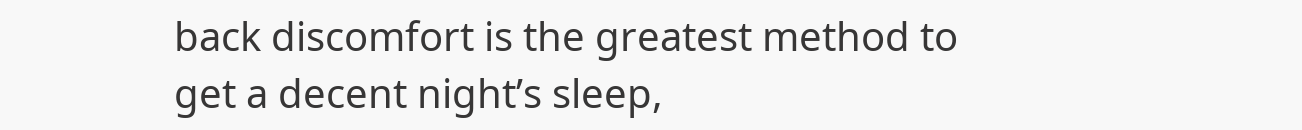back discomfort is the greatest method to get a decent night’s sleep,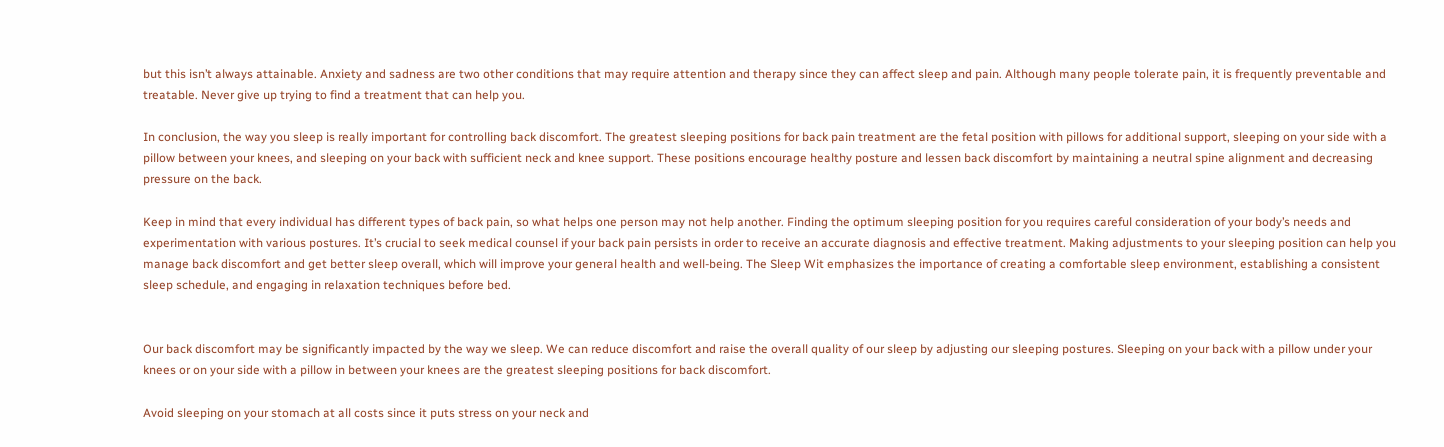but this isn’t always attainable. Anxiety and sadness are two other conditions that may require attention and therapy since they can affect sleep and pain. Although many people tolerate pain, it is frequently preventable and treatable. Never give up trying to find a treatment that can help you.

In conclusion, the way you sleep is really important for controlling back discomfort. The greatest sleeping positions for back pain treatment are the fetal position with pillows for additional support, sleeping on your side with a pillow between your knees, and sleeping on your back with sufficient neck and knee support. These positions encourage healthy posture and lessen back discomfort by maintaining a neutral spine alignment and decreasing pressure on the back.

Keep in mind that every individual has different types of back pain, so what helps one person may not help another. Finding the optimum sleeping position for you requires careful consideration of your body’s needs and experimentation with various postures. It’s crucial to seek medical counsel if your back pain persists in order to receive an accurate diagnosis and effective treatment. Making adjustments to your sleeping position can help you manage back discomfort and get better sleep overall, which will improve your general health and well-being. The Sleep Wit emphasizes the importance of creating a comfortable sleep environment, establishing a consistent sleep schedule, and engaging in relaxation techniques before bed.


Our back discomfort may be significantly impacted by the way we sleep. We can reduce discomfort and raise the overall quality of our sleep by adjusting our sleeping postures. Sleeping on your back with a pillow under your knees or on your side with a pillow in between your knees are the greatest sleeping positions for back discomfort.

Avoid sleeping on your stomach at all costs since it puts stress on your neck and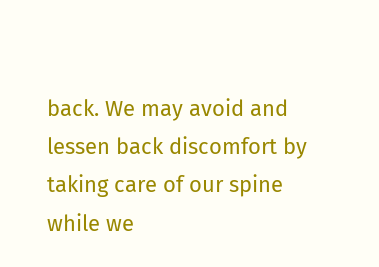back. We may avoid and lessen back discomfort by taking care of our spine while we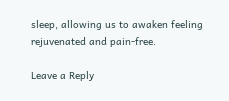sleep, allowing us to awaken feeling rejuvenated and pain-free.

Leave a Reply